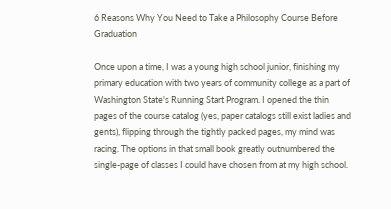6 Reasons Why You Need to Take a Philosophy Course Before Graduation

Once upon a time, I was a young high school junior, finishing my primary education with two years of community college as a part of Washington State's Running Start Program. I opened the thin pages of the course catalog (yes, paper catalogs still exist ladies and gents), flipping through the tightly packed pages, my mind was racing. The options in that small book greatly outnumbered the single-page of classes I could have chosen from at my high school.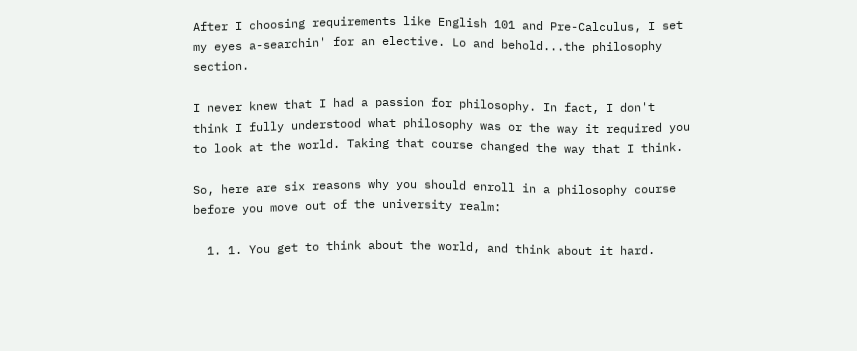After I choosing requirements like English 101 and Pre-Calculus, I set my eyes a-searchin' for an elective. Lo and behold...the philosophy section.

I never knew that I had a passion for philosophy. In fact, I don't think I fully understood what philosophy was or the way it required you to look at the world. Taking that course changed the way that I think.

So, here are six reasons why you should enroll in a philosophy course before you move out of the university realm:

  1. 1. You get to think about the world, and think about it hard.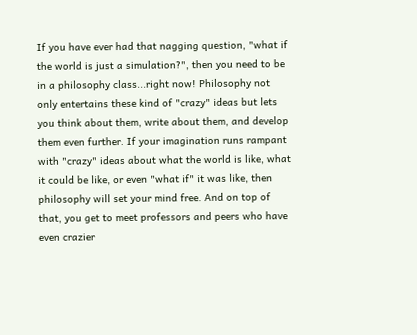If you have ever had that nagging question, "what if the world is just a simulation?", then you need to be in a philosophy class...right now! Philosophy not only entertains these kind of "crazy" ideas but lets you think about them, write about them, and develop them even further. If your imagination runs rampant with "crazy" ideas about what the world is like, what it could be like, or even "what if" it was like, then philosophy will set your mind free. And on top of that, you get to meet professors and peers who have even crazier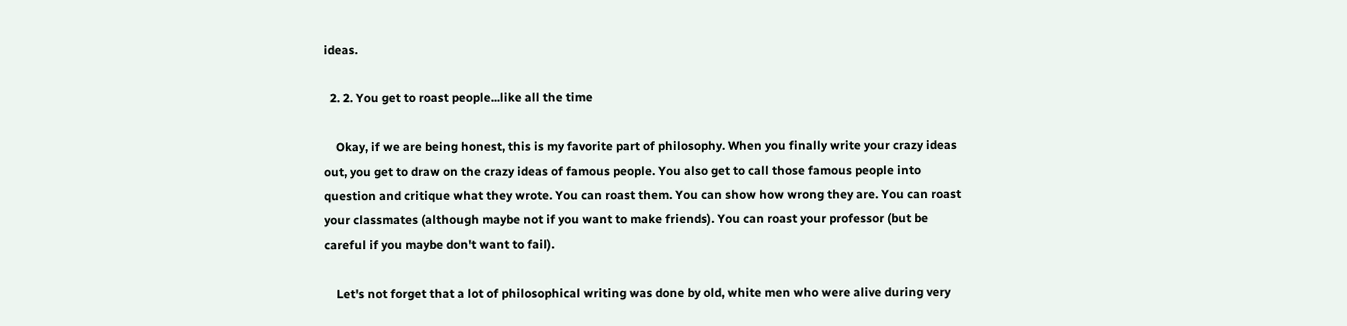ideas.

  2. 2. You get to roast people...like all the time

    Okay, if we are being honest, this is my favorite part of philosophy. When you finally write your crazy ideas out, you get to draw on the crazy ideas of famous people. You also get to call those famous people into question and critique what they wrote. You can roast them. You can show how wrong they are. You can roast your classmates (although maybe not if you want to make friends). You can roast your professor (but be careful if you maybe don't want to fail).

    Let's not forget that a lot of philosophical writing was done by old, white men who were alive during very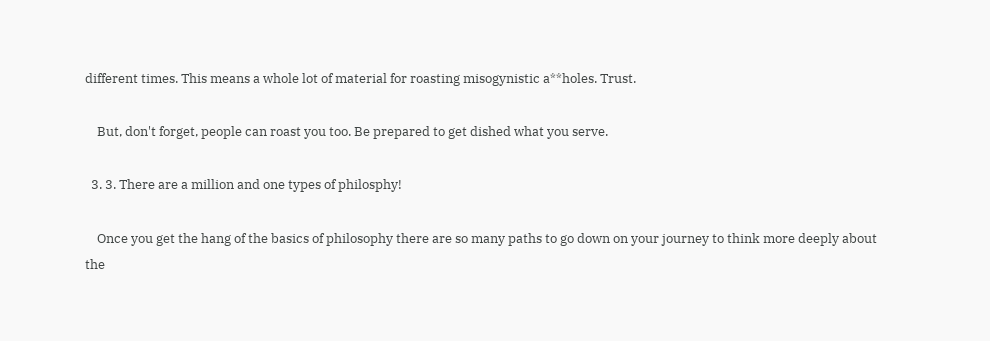different times. This means a whole lot of material for roasting misogynistic a**holes. Trust.

    But, don't forget, people can roast you too. Be prepared to get dished what you serve.

  3. 3. There are a million and one types of philosphy!

    Once you get the hang of the basics of philosophy there are so many paths to go down on your journey to think more deeply about the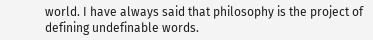world. I have always said that philosophy is the project of defining undefinable words.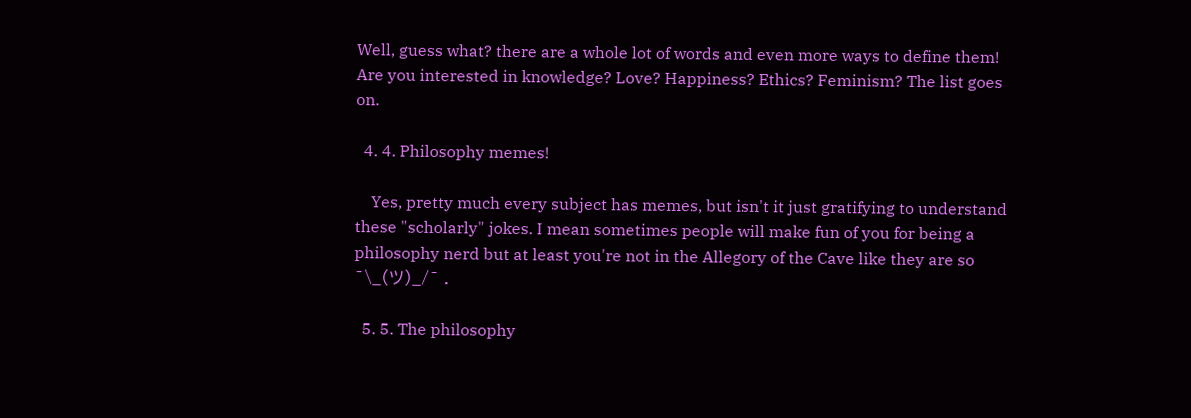Well, guess what? there are a whole lot of words and even more ways to define them! Are you interested in knowledge? Love? Happiness? Ethics? Feminism? The list goes on.

  4. 4. Philosophy memes!

    Yes, pretty much every subject has memes, but isn't it just gratifying to understand these "scholarly" jokes. I mean sometimes people will make fun of you for being a philosophy nerd but at least you're not in the Allegory of the Cave like they are so  ¯\_(ツ)_/¯ .

  5. 5. The philosophy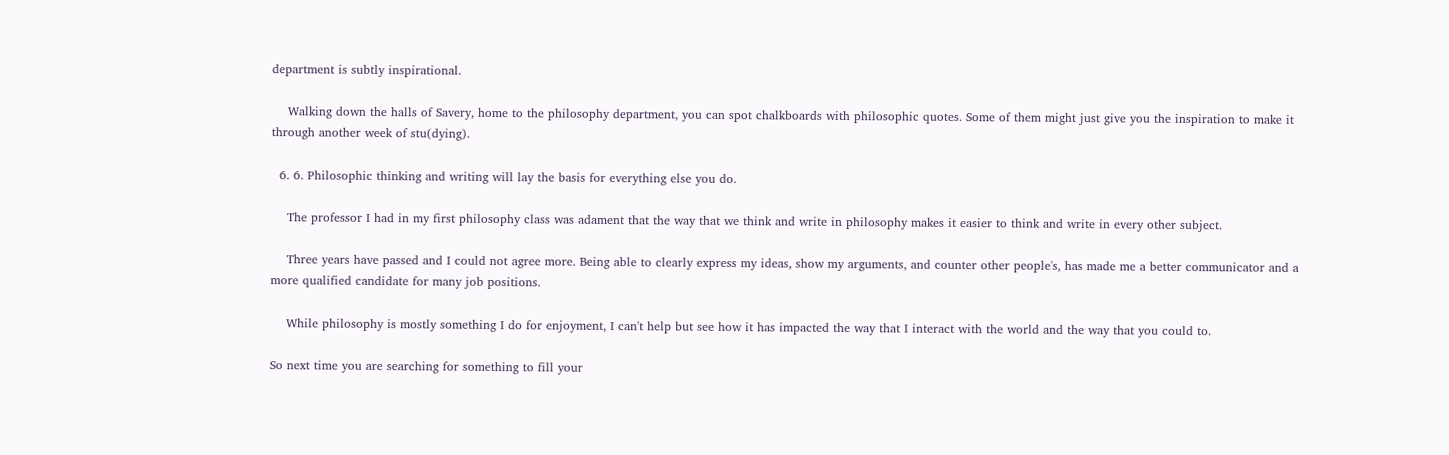department is subtly inspirational.

    Walking down the halls of Savery, home to the philosophy department, you can spot chalkboards with philosophic quotes. Some of them might just give you the inspiration to make it through another week of stu(dying).

  6. 6. Philosophic thinking and writing will lay the basis for everything else you do.

    The professor I had in my first philosophy class was adament that the way that we think and write in philosophy makes it easier to think and write in every other subject.

    Three years have passed and I could not agree more. Being able to clearly express my ideas, show my arguments, and counter other people's, has made me a better communicator and a more qualified candidate for many job positions.

    While philosophy is mostly something I do for enjoyment, I can't help but see how it has impacted the way that I interact with the world and the way that you could to.

So next time you are searching for something to fill your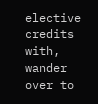elective credits with, wander over to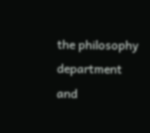the philosophy department and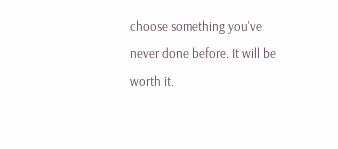choose something you've never done before. It will be worth it.